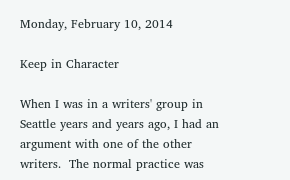Monday, February 10, 2014

Keep in Character

When I was in a writers' group in Seattle years and years ago, I had an argument with one of the other writers.  The normal practice was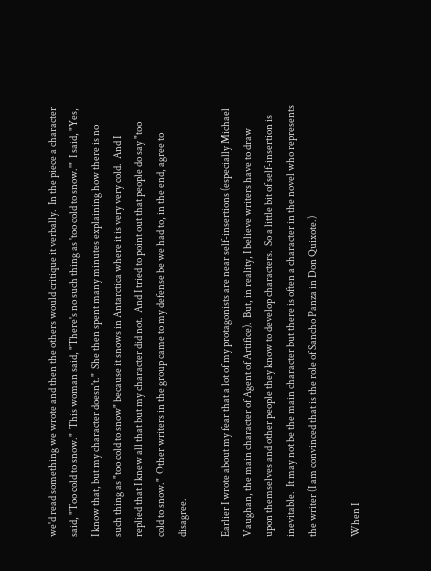we'd read something we wrote and then the others would critique it verbally.  In the piece a character said, "Too cold to snow."  This woman said, "There's no such thing as 'too cold to snow.'"  I said, "Yes, I know that, but my character doesn't."  She then spent many minutes explaining how there is no such thing as "too cold to snow" because it snows in Antarctica where it is very very cold.  And I replied that I knew all that but my character did not.  And I tried to point out that people do say "too cold to snow."  Other writers in the group came to my defense be we had to, in the end, agree to disagree.

Earlier I wrote about my fear that a lot of my protagonists are near self-insertions (especially Michael Vaughan, the main character of Agent of Artifice).  But, in reality, I believe writers have to draw upon themselves and other people they know to develop characters.  So a little bit of self-insertion is inevitable.  It may not be the main character but there is often a character in the novel who represents the writer (I am convinced that is the role of Sancho Panza in Don Quixote.)

When I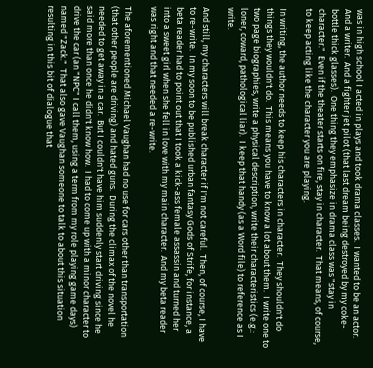was in high school I acted in plays and took drama classes.  I wanted to be an actor.  And a writer.  And a fighter jet pilot (that last dream being destroyed by my coke-bottle thick glasses).  One thing they emphasize in drama class was "stay in character."  Even if the theater starts on fire, stay in character.  That means, of course, to keep acting like the character you are playing.

In writing, the author needs to keep his characters in character.  They shouldn't do things they wouldn't do.  This means you have to know a lot about them.  I write one to two page biographies, write a physical description, write their characteristics (e.g.: loner, coward, pathological liar).  I keep that handy (as a Word file) to reference as I write.

And still, my characters will break character if I'm not careful.  Then, of course, I have to re-write.  In my soon to be published urban fantasy Gods of Strife, for instance, a beta reader had to point out that I took a kick-ass female assassin and turned her into a sweet girl when she fell in love with my main character.  And my beta reader was right and that needed a re-write.

The aforementioned Michael Vaughan had no use for cars other than transportation (that other people are driving) and hated guns.  During the climax of the novel he needed to get away in a car.  But I couldn't have him suddenly start driving since he said more than once he didn't know how.  I had to come up with a minor character to drive the car (an "NPC" I call them, using a term from my role playing game days) named "Zack."  That also gave Vaughan someone to talk to about this situation resulting in this bit of dialogue that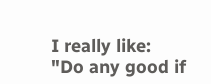I really like:
"Do any good if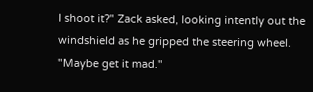I shoot it?" Zack asked, looking intently out the windshield as he gripped the steering wheel.
"Maybe get it mad."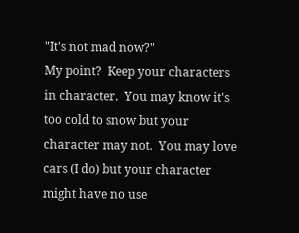"It's not mad now?"
My point?  Keep your characters in character.  You may know it's too cold to snow but your character may not.  You may love cars (I do) but your character might have no use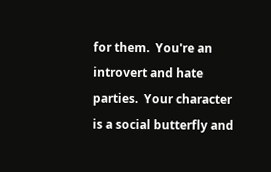for them.  You're an introvert and hate parties.  Your character is a social butterfly and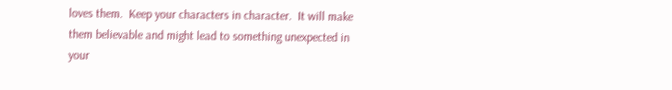loves them.  Keep your characters in character.  It will make them believable and might lead to something unexpected in your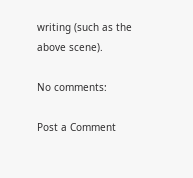writing (such as the above scene).

No comments:

Post a Comment